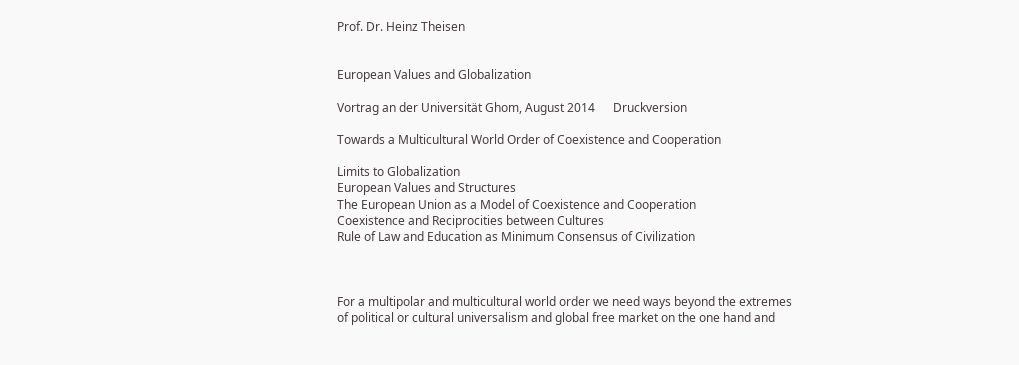Prof. Dr. Heinz Theisen


European Values and Globalization

Vortrag an der Universität Ghom, August 2014      Druckversion

Towards a Multicultural World Order of Coexistence and Cooperation

Limits to Globalization
European Values and Structures
The European Union as a Model of Coexistence and Cooperation
Coexistence and Reciprocities between Cultures
Rule of Law and Education as Minimum Consensus of Civilization



For a multipolar and multicultural world order we need ways beyond the extremes of political or cultural universalism and global free market on the one hand and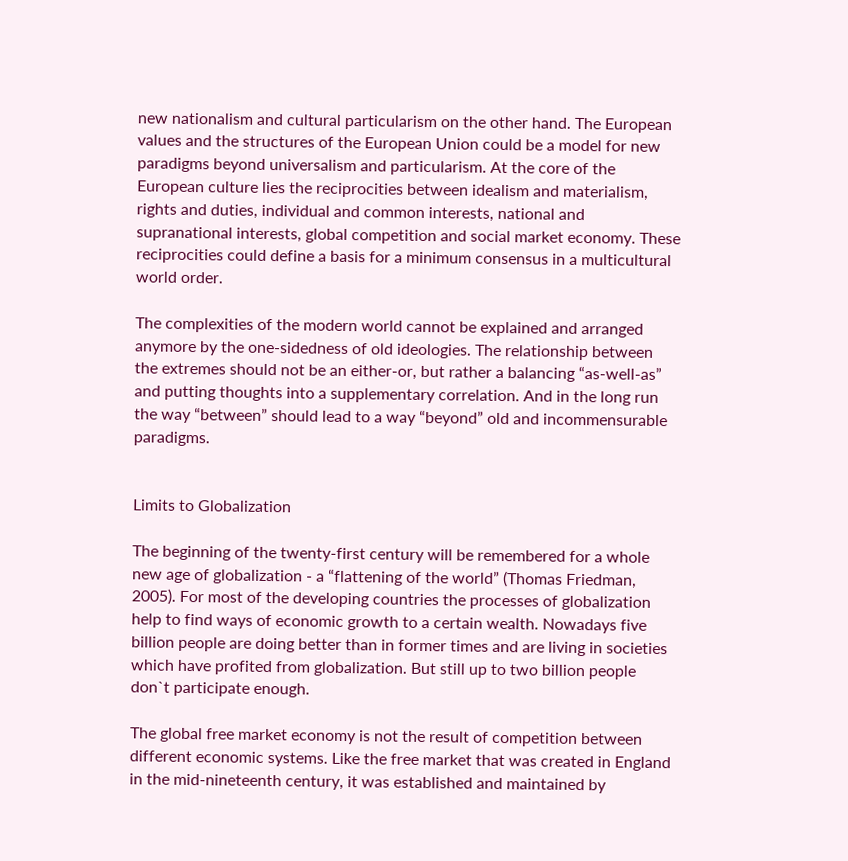new nationalism and cultural particularism on the other hand. The European values and the structures of the European Union could be a model for new paradigms beyond universalism and particularism. At the core of the European culture lies the reciprocities between idealism and materialism, rights and duties, individual and common interests, national and supranational interests, global competition and social market economy. These reciprocities could define a basis for a minimum consensus in a multicultural world order.

The complexities of the modern world cannot be explained and arranged anymore by the one-sidedness of old ideologies. The relationship between the extremes should not be an either-or, but rather a balancing “as-well-as” and putting thoughts into a supplementary correlation. And in the long run the way “between” should lead to a way “beyond” old and incommensurable paradigms.


Limits to Globalization

The beginning of the twenty-first century will be remembered for a whole new age of globalization - a “flattening of the world” (Thomas Friedman, 2005). For most of the developing countries the processes of globalization help to find ways of economic growth to a certain wealth. Nowadays five billion people are doing better than in former times and are living in societies which have profited from globalization. But still up to two billion people don`t participate enough.

The global free market economy is not the result of competition between different economic systems. Like the free market that was created in England in the mid-nineteenth century, it was established and maintained by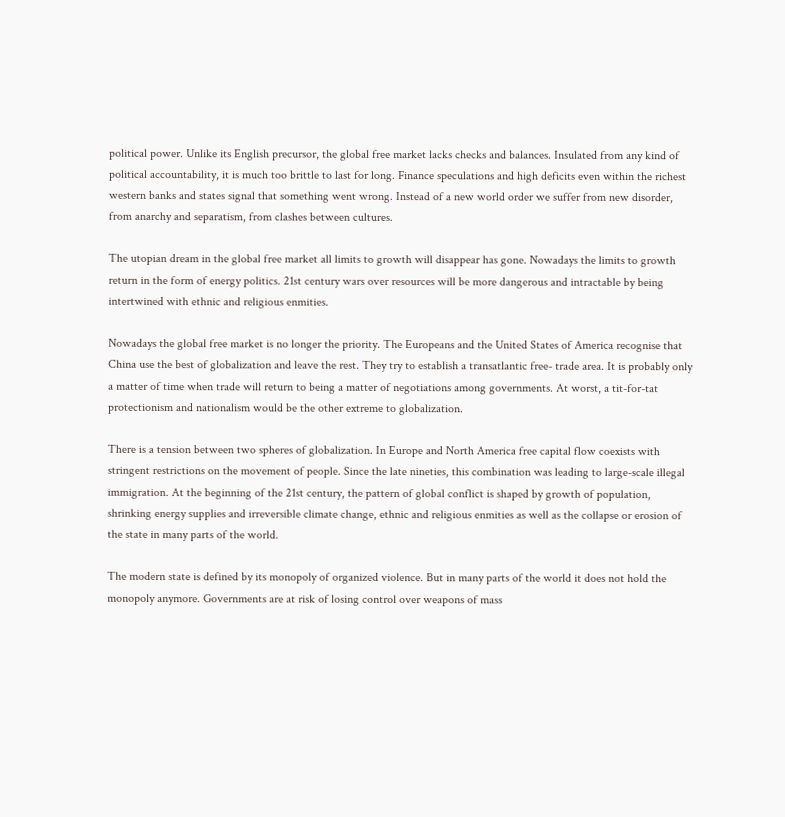political power. Unlike its English precursor, the global free market lacks checks and balances. Insulated from any kind of political accountability, it is much too brittle to last for long. Finance speculations and high deficits even within the richest western banks and states signal that something went wrong. Instead of a new world order we suffer from new disorder, from anarchy and separatism, from clashes between cultures.

The utopian dream in the global free market all limits to growth will disappear has gone. Nowadays the limits to growth return in the form of energy politics. 21st century wars over resources will be more dangerous and intractable by being intertwined with ethnic and religious enmities.

Nowadays the global free market is no longer the priority. The Europeans and the United States of America recognise that China use the best of globalization and leave the rest. They try to establish a transatlantic free- trade area. It is probably only a matter of time when trade will return to being a matter of negotiations among governments. At worst, a tit-for-tat protectionism and nationalism would be the other extreme to globalization.

There is a tension between two spheres of globalization. In Europe and North America free capital flow coexists with stringent restrictions on the movement of people. Since the late nineties, this combination was leading to large-scale illegal immigration. At the beginning of the 21st century, the pattern of global conflict is shaped by growth of population, shrinking energy supplies and irreversible climate change, ethnic and religious enmities as well as the collapse or erosion of the state in many parts of the world.

The modern state is defined by its monopoly of organized violence. But in many parts of the world it does not hold the monopoly anymore. Governments are at risk of losing control over weapons of mass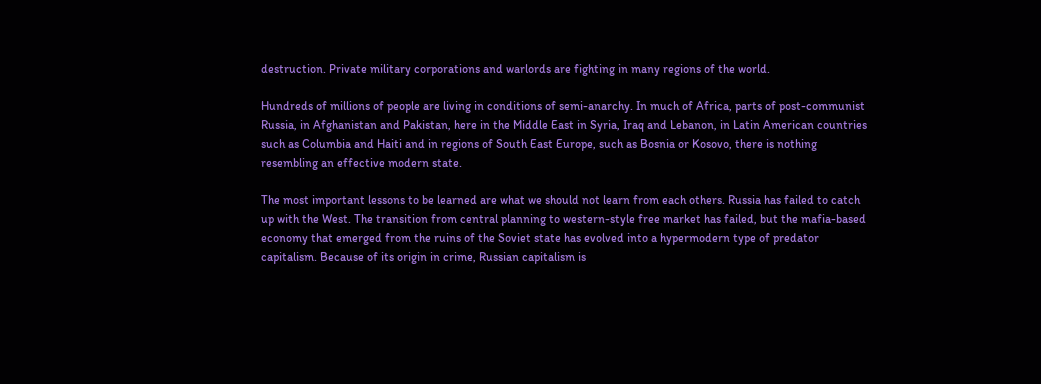destruction. Private military corporations and warlords are fighting in many regions of the world.

Hundreds of millions of people are living in conditions of semi-anarchy. In much of Africa, parts of post-communist Russia, in Afghanistan and Pakistan, here in the Middle East in Syria, Iraq and Lebanon, in Latin American countries such as Columbia and Haiti and in regions of South East Europe, such as Bosnia or Kosovo, there is nothing resembling an effective modern state.

The most important lessons to be learned are what we should not learn from each others. Russia has failed to catch up with the West. The transition from central planning to western-style free market has failed, but the mafia-based economy that emerged from the ruins of the Soviet state has evolved into a hypermodern type of predator capitalism. Because of its origin in crime, Russian capitalism is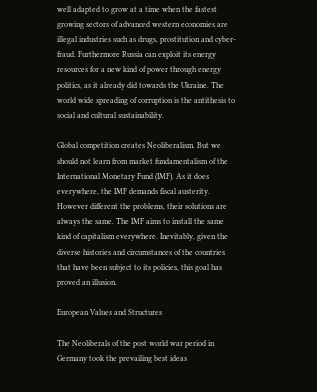well adapted to grow at a time when the fastest growing sectors of advanced western economies are illegal industries such as drugs, prostitution and cyber-fraud. Furthermore Russia can exploit its energy resources for a new kind of power through energy politics, as it already did towards the Ukraine. The world wide spreading of corruption is the antithesis to social and cultural sustainability.

Global competition creates Neoliberalism. But we should not learn from market fundamentalism of the International Monetary Fund (IMF). As it does everywhere, the IMF demands fiscal austerity. However different the problems, their solutions are always the same. The IMF aims to install the same kind of capitalism everywhere. Inevitably, given the diverse histories and circumstances of the countries that have been subject to its policies, this goal has proved an illusion.

European Values and Structures

The Neoliberals of the post world war period in Germany took the prevailing best ideas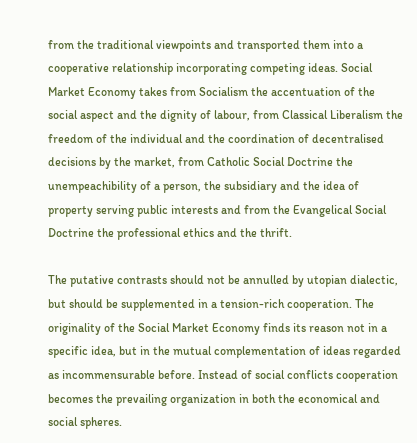from the traditional viewpoints and transported them into a cooperative relationship incorporating competing ideas. Social Market Economy takes from Socialism the accentuation of the social aspect and the dignity of labour, from Classical Liberalism the freedom of the individual and the coordination of decentralised decisions by the market, from Catholic Social Doctrine the unempeachibility of a person, the subsidiary and the idea of property serving public interests and from the Evangelical Social Doctrine the professional ethics and the thrift.

The putative contrasts should not be annulled by utopian dialectic, but should be supplemented in a tension-rich cooperation. The originality of the Social Market Economy finds its reason not in a specific idea, but in the mutual complementation of ideas regarded as incommensurable before. Instead of social conflicts cooperation becomes the prevailing organization in both the economical and social spheres.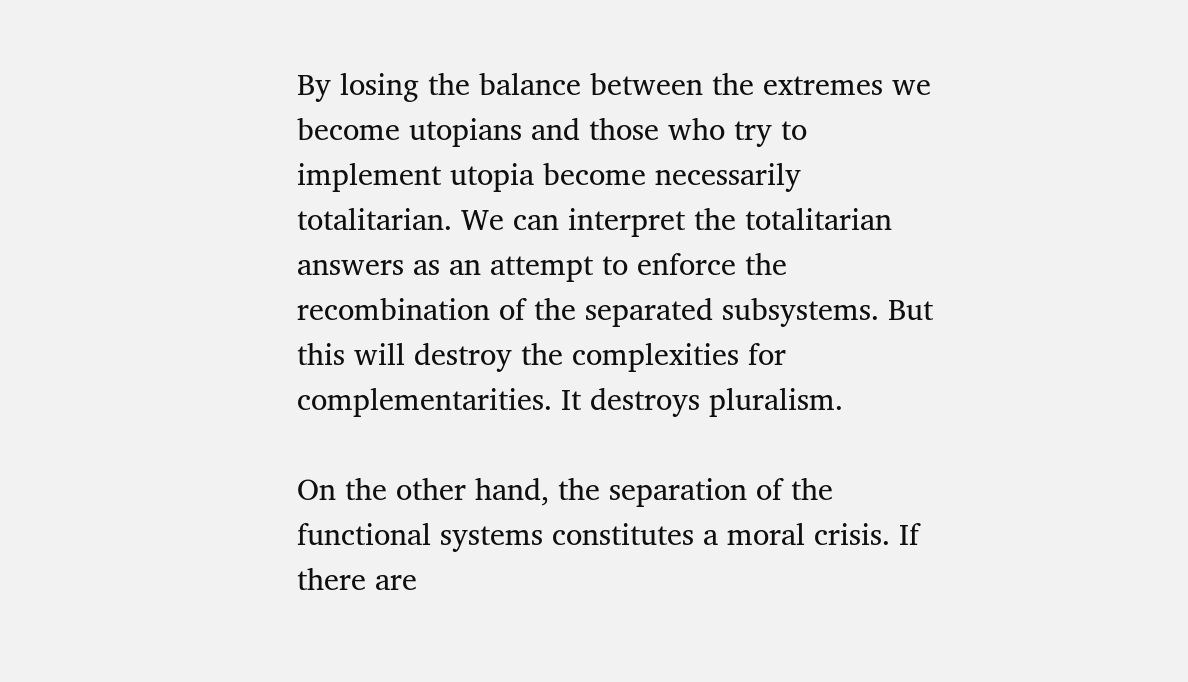By losing the balance between the extremes we become utopians and those who try to implement utopia become necessarily totalitarian. We can interpret the totalitarian answers as an attempt to enforce the recombination of the separated subsystems. But this will destroy the complexities for complementarities. It destroys pluralism.

On the other hand, the separation of the functional systems constitutes a moral crisis. If there are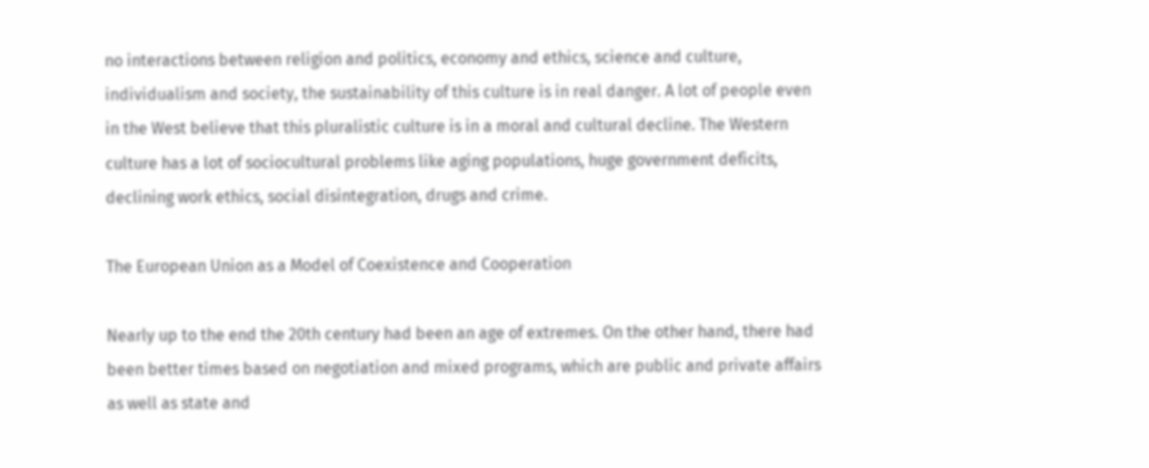no interactions between religion and politics, economy and ethics, science and culture, individualism and society, the sustainability of this culture is in real danger. A lot of people even in the West believe that this pluralistic culture is in a moral and cultural decline. The Western culture has a lot of sociocultural problems like aging populations, huge government deficits, declining work ethics, social disintegration, drugs and crime.

The European Union as a Model of Coexistence and Cooperation

Nearly up to the end the 20th century had been an age of extremes. On the other hand, there had been better times based on negotiation and mixed programs, which are public and private affairs as well as state and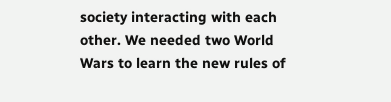society interacting with each other. We needed two World Wars to learn the new rules of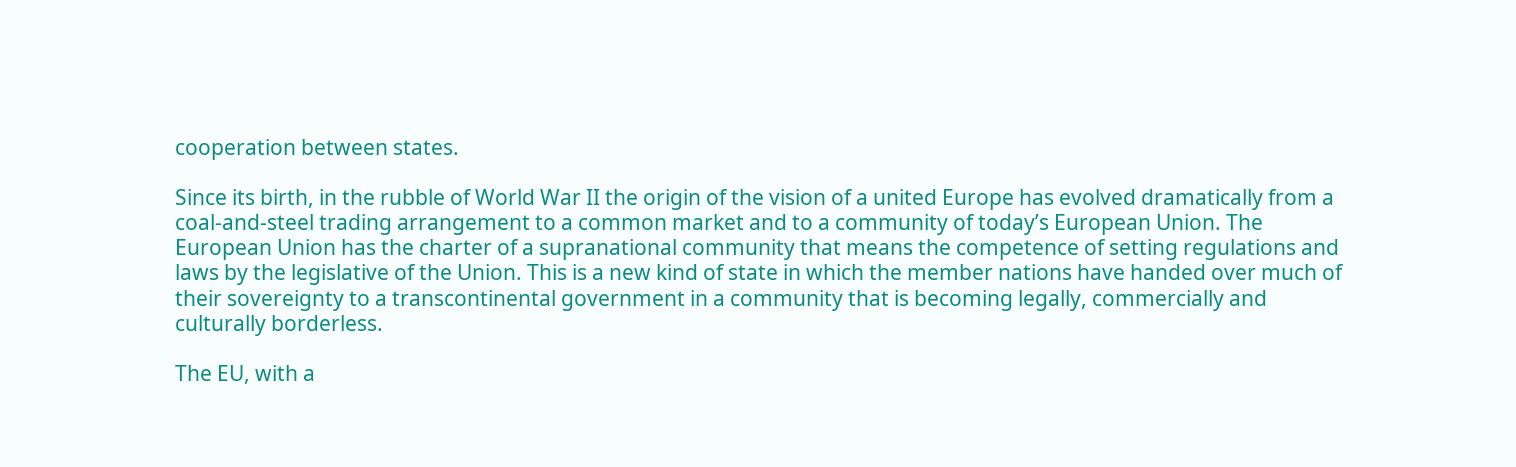cooperation between states.

Since its birth, in the rubble of World War II the origin of the vision of a united Europe has evolved dramatically from a coal-and-steel trading arrangement to a common market and to a community of today’s European Union. The European Union has the charter of a supranational community that means the competence of setting regulations and laws by the legislative of the Union. This is a new kind of state in which the member nations have handed over much of their sovereignty to a transcontinental government in a community that is becoming legally, commercially and culturally borderless.

The EU, with a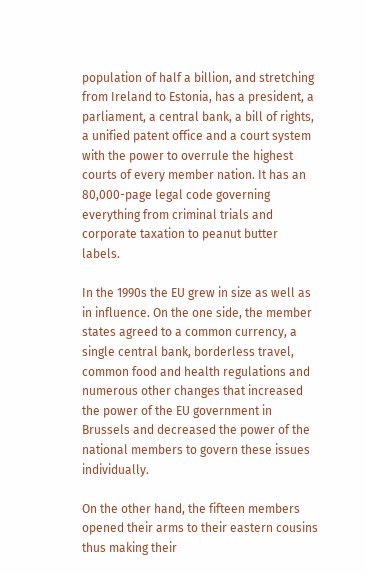population of half a billion, and stretching from Ireland to Estonia, has a president, a parliament, a central bank, a bill of rights, a unified patent office and a court system with the power to overrule the highest courts of every member nation. It has an 80,000-page legal code governing everything from criminal trials and corporate taxation to peanut butter labels.

In the 1990s the EU grew in size as well as in influence. On the one side, the member states agreed to a common currency, a single central bank, borderless travel, common food and health regulations and numerous other changes that increased the power of the EU government in Brussels and decreased the power of the national members to govern these issues individually.

On the other hand, the fifteen members opened their arms to their eastern cousins thus making their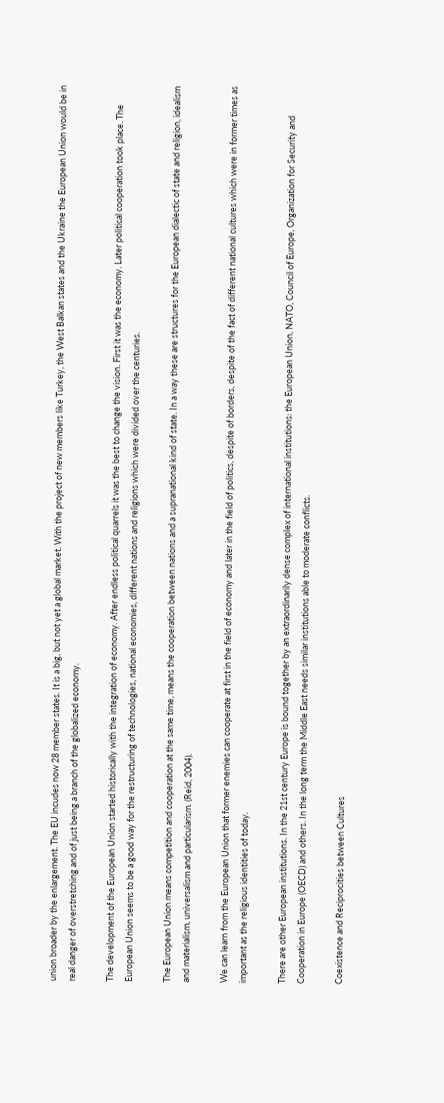union broader by the enlargement. The EU incudes now 28 member states. It is a big, but not yet a global market. With the project of new members like Turkey, the West Balkan states and the Ukraine the European Union would be in real danger of overstretching and of just being a branch of the globalized economy.

The development of the European Union started historically with the integration of economy. After endless political quarrels it was the best to change the vision. First it was the economy. Later political cooperation took place. The European Union seems to be a good way for the restructuring of technologies, national economies, different nations and religions which were divided over the centuries.

The European Union means competition and cooperation at the same time, means the cooperation between nations and a supranational kind of state. In a way these are structures for the European dialectic of state and religion, idealism and materialism, universalism and particularism. (Reid, 2004).

We can learn from the European Union that former enemies can cooperate at first in the field of economy and later in the field of politics, despite of borders, despite of the fact of different national cultures which were in former times as important as the religious identities of today.

There are other European institutions. In the 21st century Europe is bound together by an extraordinarily dense complex of international institutions: the European Union, NATO, Council of Europe, Organization for Security and Cooperation in Europe (OECD) and others. In the long term the Middle East needs similar institutions able to moderate conflicts.

Coexistence and Reciprocities between Cultures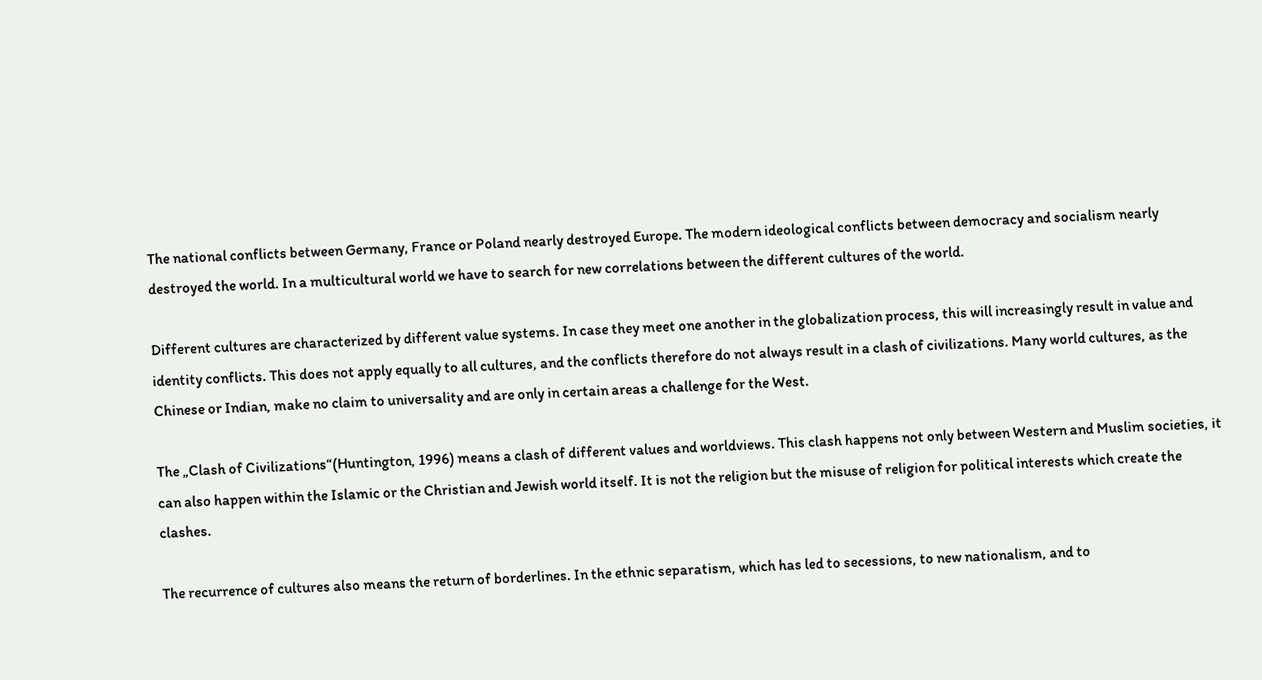The national conflicts between Germany, France or Poland nearly destroyed Europe. The modern ideological conflicts between democracy and socialism nearly destroyed the world. In a multicultural world we have to search for new correlations between the different cultures of the world.

Different cultures are characterized by different value systems. In case they meet one another in the globalization process, this will increasingly result in value and identity conflicts. This does not apply equally to all cultures, and the conflicts therefore do not always result in a clash of civilizations. Many world cultures, as the Chinese or Indian, make no claim to universality and are only in certain areas a challenge for the West.

The „Clash of Civilizations“(Huntington, 1996) means a clash of different values and worldviews. This clash happens not only between Western and Muslim societies, it can also happen within the Islamic or the Christian and Jewish world itself. It is not the religion but the misuse of religion for political interests which create the clashes.

The recurrence of cultures also means the return of borderlines. In the ethnic separatism, which has led to secessions, to new nationalism, and to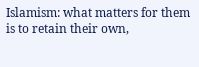Islamism: what matters for them is to retain their own,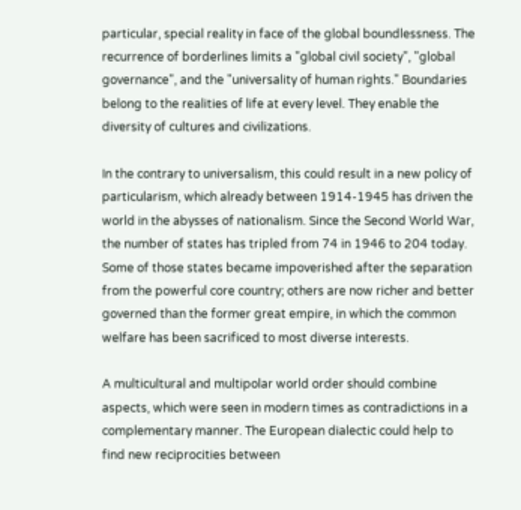particular, special reality in face of the global boundlessness. The recurrence of borderlines limits a "global civil society", "global governance", and the "universality of human rights." Boundaries belong to the realities of life at every level. They enable the diversity of cultures and civilizations.

In the contrary to universalism, this could result in a new policy of particularism, which already between 1914-1945 has driven the world in the abysses of nationalism. Since the Second World War, the number of states has tripled from 74 in 1946 to 204 today. Some of those states became impoverished after the separation from the powerful core country; others are now richer and better governed than the former great empire, in which the common welfare has been sacrificed to most diverse interests.

A multicultural and multipolar world order should combine aspects, which were seen in modern times as contradictions in a complementary manner. The European dialectic could help to find new reciprocities between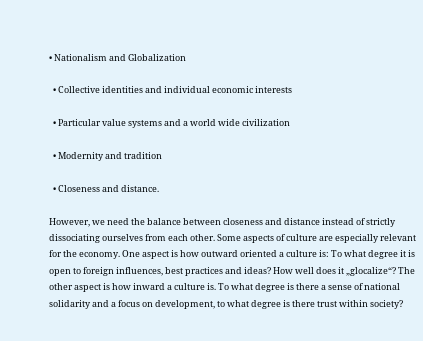• Nationalism and Globalization

  • Collective identities and individual economic interests

  • Particular value systems and a world wide civilization

  • Modernity and tradition

  • Closeness and distance.

However, we need the balance between closeness and distance instead of strictly dissociating ourselves from each other. Some aspects of culture are especially relevant for the economy. One aspect is how outward oriented a culture is: To what degree it is open to foreign influences, best practices and ideas? How well does it „glocalize“? The other aspect is how inward a culture is. To what degree is there a sense of national solidarity and a focus on development, to what degree is there trust within society?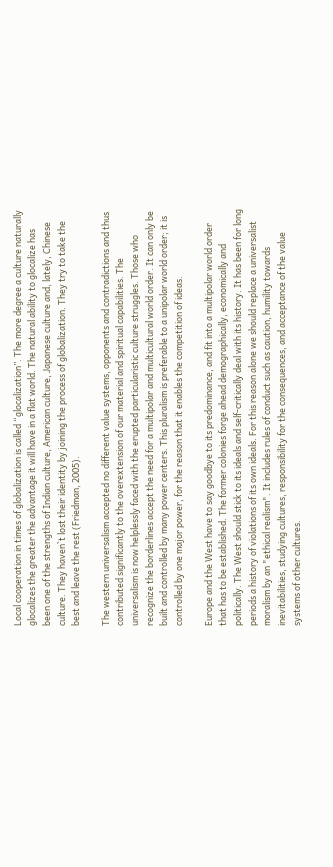Local cooperation in times of globalization is called “glocalization”. The more degree a culture naturally glocalizes the greater the advantage it will have in a flat world. The natural ability to glocalize has been one of the strengths of Indian culture, American culture, Japanese culture and, lately, Chinese culture. They haven`t lost their identity by joining the process of globalization. They try to take the best and leave the rest (Friedman, 2005).

The western universalism accepted no different value systems, opponents and contradictions and thus contributed significantly to the overextension of our material and spiritual capabilities. The universalism is now helplessly faced with the erupted particularistic culture struggles. Those who recognize the borderlines accept the need for a multipolar and multicultural world order. It can only be built and controlled by many power centers. This pluralism is preferable to a unipolar world order; it is controlled by one major power, for the reason that it enables the competition of ideas.

Europe and the West have to say goodbye to its predominance, and fit into a multipolar world order that has to be established. The former colonies forge ahead demographically, economically and politically. The West should stick to its ideals and self-critically deal with its history. It has been for long periods a history of violations of its own ideals. For this reason alone we should replace a universalist moralism by an "ethical realism". It includes rules of conduct such as caution, humility towards inevitabilities, studying cultures, responsibility for the consequences, and acceptance of the value systems of other cultures.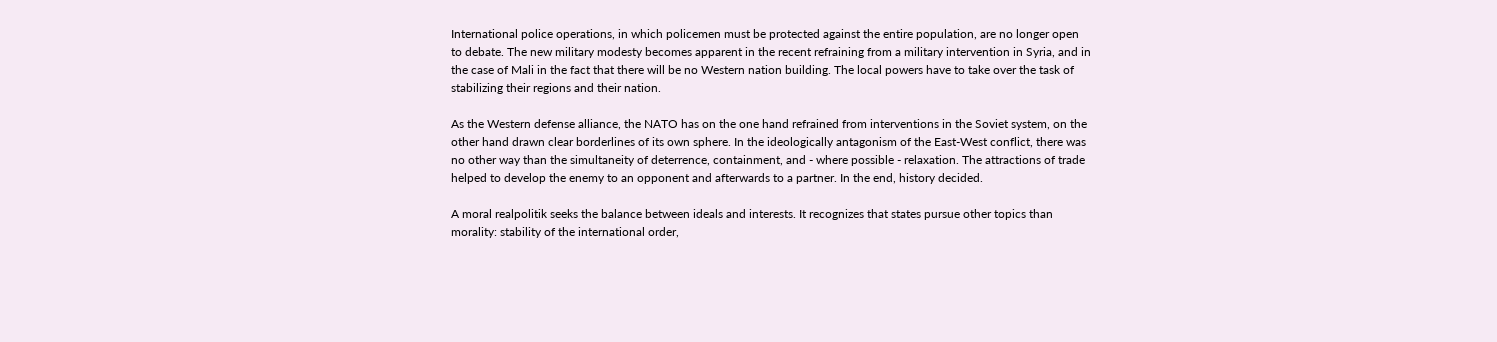International police operations, in which policemen must be protected against the entire population, are no longer open to debate. The new military modesty becomes apparent in the recent refraining from a military intervention in Syria, and in the case of Mali in the fact that there will be no Western nation building. The local powers have to take over the task of stabilizing their regions and their nation.

As the Western defense alliance, the NATO has on the one hand refrained from interventions in the Soviet system, on the other hand drawn clear borderlines of its own sphere. In the ideologically antagonism of the East-West conflict, there was no other way than the simultaneity of deterrence, containment, and - where possible - relaxation. The attractions of trade helped to develop the enemy to an opponent and afterwards to a partner. In the end, history decided.

A moral realpolitik seeks the balance between ideals and interests. It recognizes that states pursue other topics than morality: stability of the international order,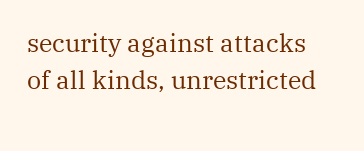security against attacks of all kinds, unrestricted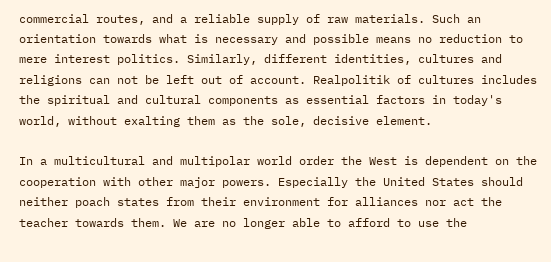commercial routes, and a reliable supply of raw materials. Such an orientation towards what is necessary and possible means no reduction to mere interest politics. Similarly, different identities, cultures and religions can not be left out of account. Realpolitik of cultures includes the spiritual and cultural components as essential factors in today's world, without exalting them as the sole, decisive element.

In a multicultural and multipolar world order the West is dependent on the cooperation with other major powers. Especially the United States should neither poach states from their environment for alliances nor act the teacher towards them. We are no longer able to afford to use the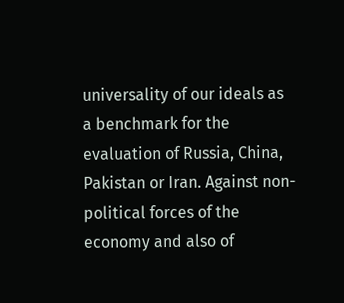universality of our ideals as a benchmark for the evaluation of Russia, China, Pakistan or Iran. Against non-political forces of the economy and also of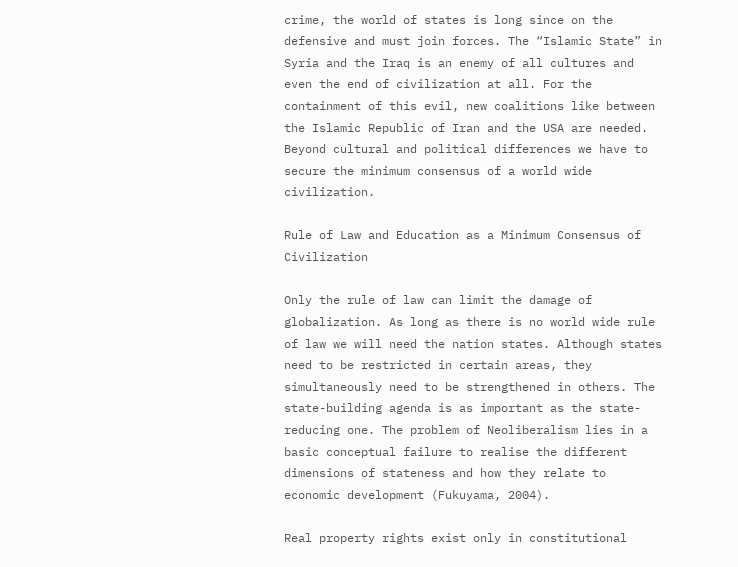crime, the world of states is long since on the defensive and must join forces. The “Islamic State” in Syria and the Iraq is an enemy of all cultures and even the end of civilization at all. For the containment of this evil, new coalitions like between the Islamic Republic of Iran and the USA are needed. Beyond cultural and political differences we have to secure the minimum consensus of a world wide civilization.

Rule of Law and Education as a Minimum Consensus of Civilization

Only the rule of law can limit the damage of globalization. As long as there is no world wide rule of law we will need the nation states. Although states need to be restricted in certain areas, they simultaneously need to be strengthened in others. The state-building agenda is as important as the state-reducing one. The problem of Neoliberalism lies in a basic conceptual failure to realise the different dimensions of stateness and how they relate to economic development (Fukuyama, 2004).

Real property rights exist only in constitutional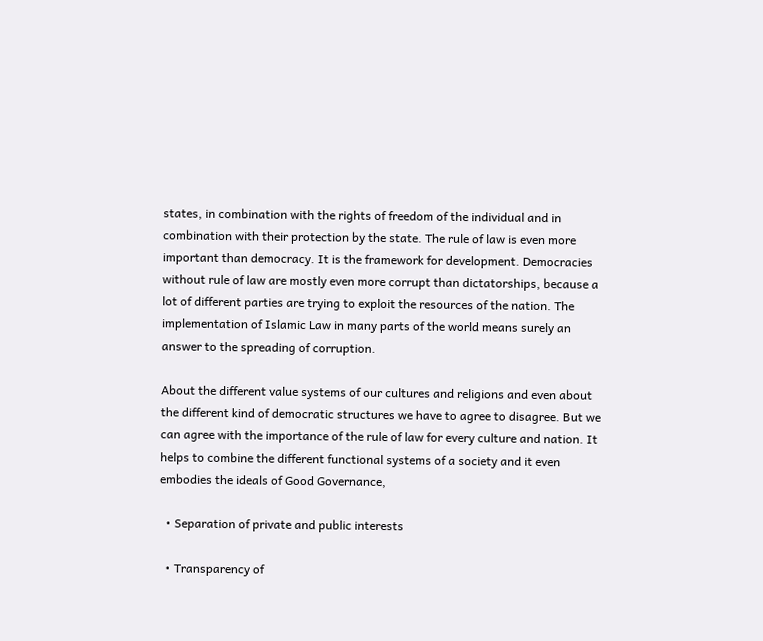states, in combination with the rights of freedom of the individual and in combination with their protection by the state. The rule of law is even more important than democracy. It is the framework for development. Democracies without rule of law are mostly even more corrupt than dictatorships, because a lot of different parties are trying to exploit the resources of the nation. The implementation of Islamic Law in many parts of the world means surely an answer to the spreading of corruption.

About the different value systems of our cultures and religions and even about the different kind of democratic structures we have to agree to disagree. But we can agree with the importance of the rule of law for every culture and nation. It helps to combine the different functional systems of a society and it even embodies the ideals of Good Governance,

  • Separation of private and public interests

  • Transparency of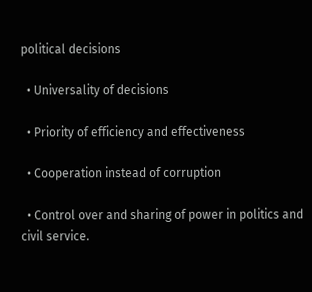political decisions

  • Universality of decisions

  • Priority of efficiency and effectiveness

  • Cooperation instead of corruption

  • Control over and sharing of power in politics and civil service.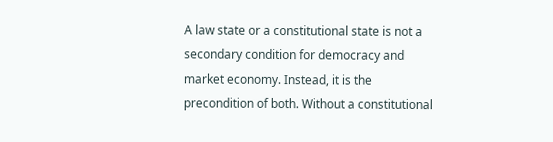A law state or a constitutional state is not a secondary condition for democracy and market economy. Instead, it is the precondition of both. Without a constitutional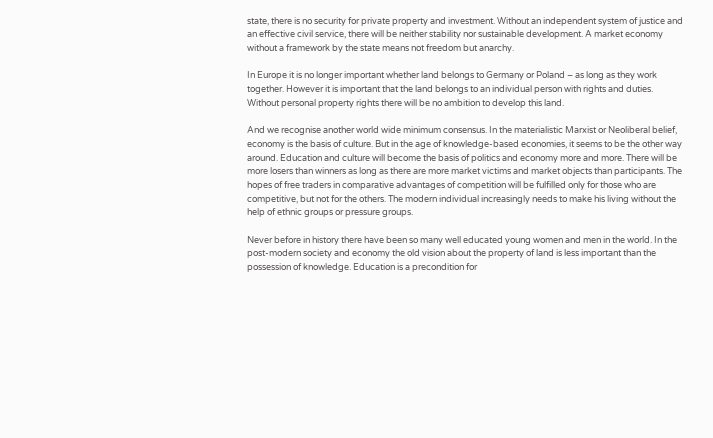state, there is no security for private property and investment. Without an independent system of justice and an effective civil service, there will be neither stability nor sustainable development. A market economy without a framework by the state means not freedom but anarchy.

In Europe it is no longer important whether land belongs to Germany or Poland – as long as they work together. However it is important that the land belongs to an individual person with rights and duties. Without personal property rights there will be no ambition to develop this land.

And we recognise another world wide minimum consensus. In the materialistic Marxist or Neoliberal belief, economy is the basis of culture. But in the age of knowledge-based economies, it seems to be the other way around. Education and culture will become the basis of politics and economy more and more. There will be more losers than winners as long as there are more market victims and market objects than participants. The hopes of free traders in comparative advantages of competition will be fulfilled only for those who are competitive, but not for the others. The modern individual increasingly needs to make his living without the help of ethnic groups or pressure groups.

Never before in history there have been so many well educated young women and men in the world. In the post-modern society and economy the old vision about the property of land is less important than the possession of knowledge. Education is a precondition for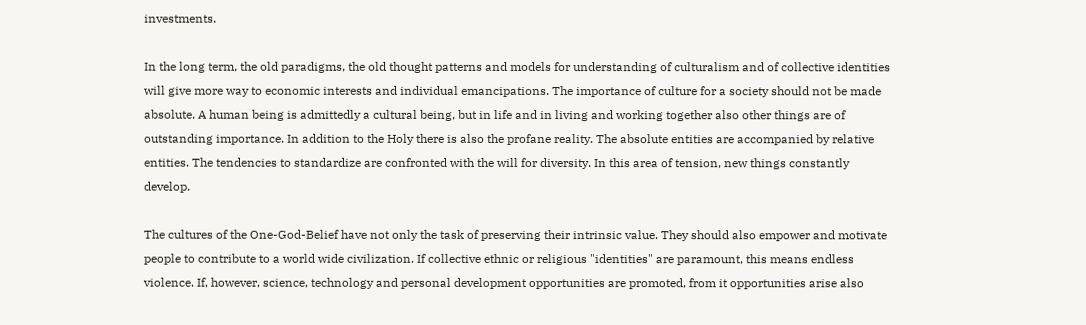investments.

In the long term, the old paradigms, the old thought patterns and models for understanding of culturalism and of collective identities will give more way to economic interests and individual emancipations. The importance of culture for a society should not be made absolute. A human being is admittedly a cultural being, but in life and in living and working together also other things are of outstanding importance. In addition to the Holy there is also the profane reality. The absolute entities are accompanied by relative entities. The tendencies to standardize are confronted with the will for diversity. In this area of tension, new things constantly develop.

The cultures of the One-God-Belief have not only the task of preserving their intrinsic value. They should also empower and motivate people to contribute to a world wide civilization. If collective ethnic or religious "identities" are paramount, this means endless violence. If, however, science, technology and personal development opportunities are promoted, from it opportunities arise also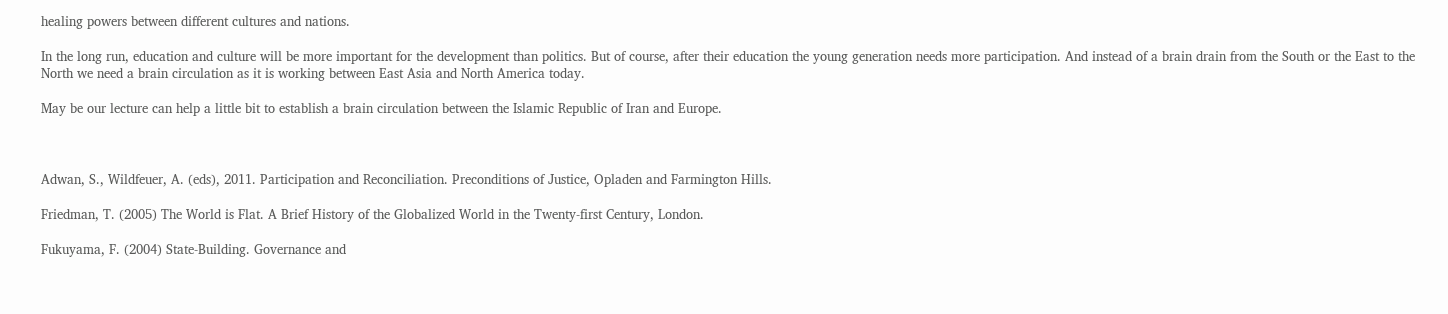healing powers between different cultures and nations.

In the long run, education and culture will be more important for the development than politics. But of course, after their education the young generation needs more participation. And instead of a brain drain from the South or the East to the North we need a brain circulation as it is working between East Asia and North America today.

May be our lecture can help a little bit to establish a brain circulation between the Islamic Republic of Iran and Europe.



Adwan, S., Wildfeuer, A. (eds), 2011. Participation and Reconciliation. Preconditions of Justice, Opladen and Farmington Hills.

Friedman, T. (2005) The World is Flat. A Brief History of the Globalized World in the Twenty-first Century, London.

Fukuyama, F. (2004) State-Building. Governance and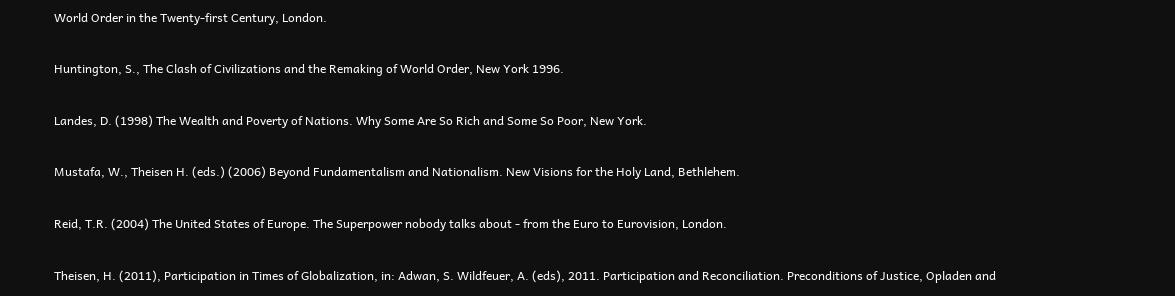World Order in the Twenty-first Century, London.

Huntington, S., The Clash of Civilizations and the Remaking of World Order, New York 1996.

Landes, D. (1998) The Wealth and Poverty of Nations. Why Some Are So Rich and Some So Poor, New York.

Mustafa, W., Theisen H. (eds.) (2006) Beyond Fundamentalism and Nationalism. New Visions for the Holy Land, Bethlehem.

Reid, T.R. (2004) The United States of Europe. The Superpower nobody talks about - from the Euro to Eurovision, London.

Theisen, H. (2011), Participation in Times of Globalization, in: Adwan, S. Wildfeuer, A. (eds), 2011. Participation and Reconciliation. Preconditions of Justice, Opladen and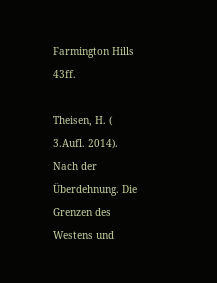Farmington Hills 43ff.

Theisen, H. ( 3.Aufl. 2014). Nach der Überdehnung. Die Grenzen des Westens und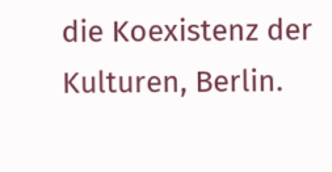die Koexistenz der Kulturen, Berlin.